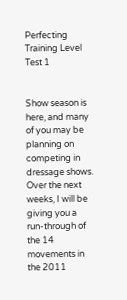Perfecting Training Level Test 1


Show season is here, and many of you may be planning on competing in dressage shows. Over the next weeks, I will be giving you a run-through of the 14 movements in the 2011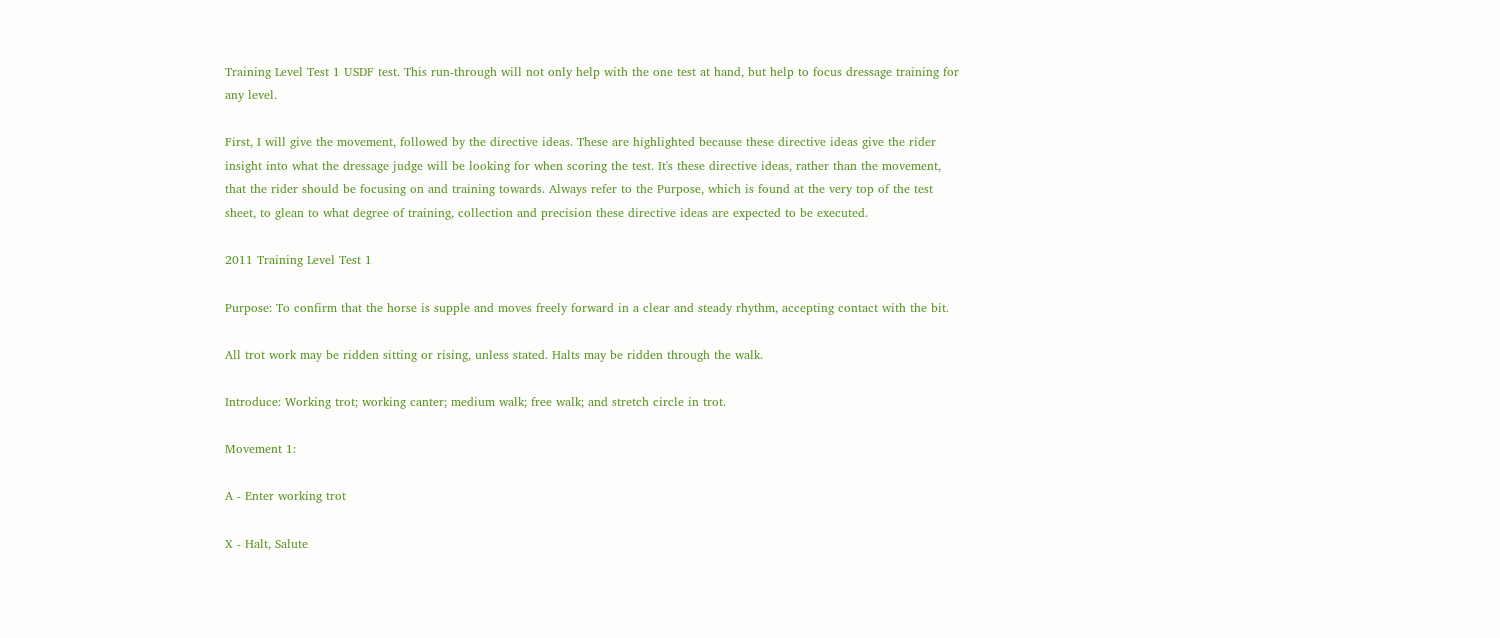Training Level Test 1 USDF test. This run-through will not only help with the one test at hand, but help to focus dressage training for any level.

First, I will give the movement, followed by the directive ideas. These are highlighted because these directive ideas give the rider insight into what the dressage judge will be looking for when scoring the test. It's these directive ideas, rather than the movement, that the rider should be focusing on and training towards. Always refer to the Purpose, which is found at the very top of the test sheet, to glean to what degree of training, collection and precision these directive ideas are expected to be executed.

2011 Training Level Test 1

Purpose: To confirm that the horse is supple and moves freely forward in a clear and steady rhythm, accepting contact with the bit.

All trot work may be ridden sitting or rising, unless stated. Halts may be ridden through the walk.

Introduce: Working trot; working canter; medium walk; free walk; and stretch circle in trot.

Movement 1:

A - Enter working trot

X - Halt, Salute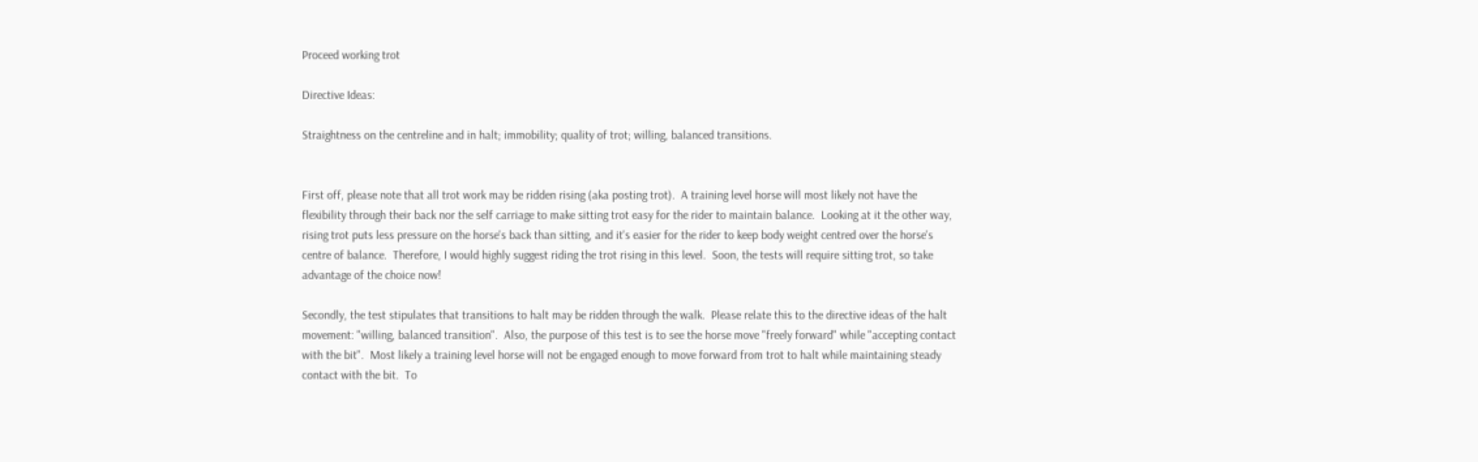Proceed working trot

Directive Ideas:

Straightness on the centreline and in halt; immobility; quality of trot; willing, balanced transitions.


First off, please note that all trot work may be ridden rising (aka posting trot).  A training level horse will most likely not have the flexibility through their back nor the self carriage to make sitting trot easy for the rider to maintain balance.  Looking at it the other way, rising trot puts less pressure on the horse's back than sitting, and it's easier for the rider to keep body weight centred over the horse's centre of balance.  Therefore, I would highly suggest riding the trot rising in this level.  Soon, the tests will require sitting trot, so take advantage of the choice now!

Secondly, the test stipulates that transitions to halt may be ridden through the walk.  Please relate this to the directive ideas of the halt movement: "willing, balanced transition".  Also, the purpose of this test is to see the horse move "freely forward" while "accepting contact with the bit".  Most likely a training level horse will not be engaged enough to move forward from trot to halt while maintaining steady contact with the bit.  To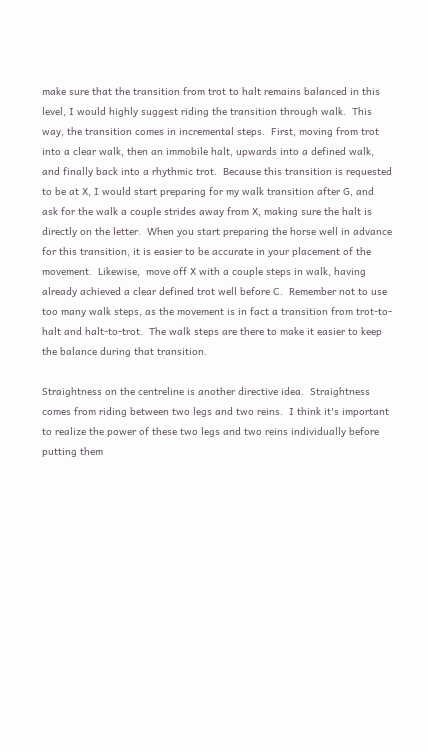make sure that the transition from trot to halt remains balanced in this level, I would highly suggest riding the transition through walk.  This way, the transition comes in incremental steps.  First, moving from trot into a clear walk, then an immobile halt, upwards into a defined walk, and finally back into a rhythmic trot.  Because this transition is requested to be at X, I would start preparing for my walk transition after G, and ask for the walk a couple strides away from X, making sure the halt is directly on the letter.  When you start preparing the horse well in advance for this transition, it is easier to be accurate in your placement of the movement.  Likewise,  move off X with a couple steps in walk, having already achieved a clear defined trot well before C.  Remember not to use too many walk steps, as the movement is in fact a transition from trot-to-halt and halt-to-trot.  The walk steps are there to make it easier to keep the balance during that transition.

Straightness on the centreline is another directive idea.  Straightness comes from riding between two legs and two reins.  I think it's important to realize the power of these two legs and two reins individually before putting them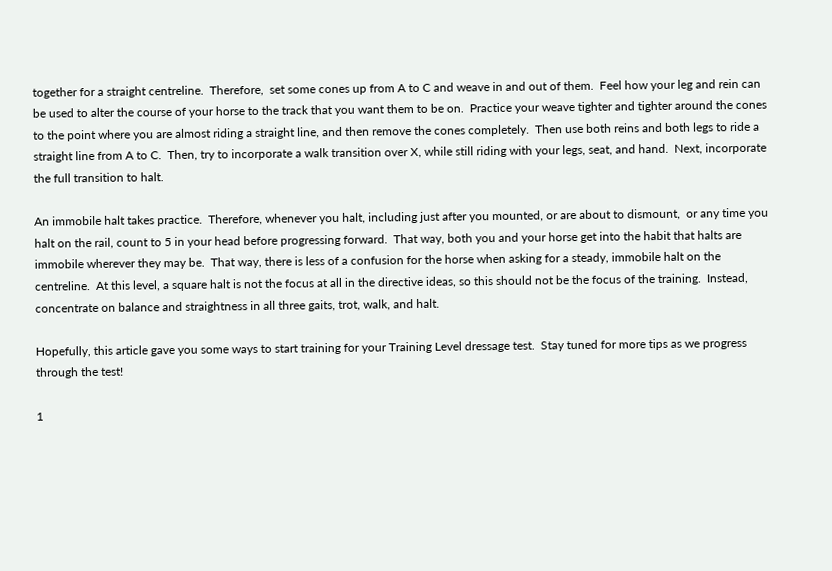together for a straight centreline.  Therefore,  set some cones up from A to C and weave in and out of them.  Feel how your leg and rein can be used to alter the course of your horse to the track that you want them to be on.  Practice your weave tighter and tighter around the cones to the point where you are almost riding a straight line, and then remove the cones completely.  Then use both reins and both legs to ride a straight line from A to C.  Then, try to incorporate a walk transition over X, while still riding with your legs, seat, and hand.  Next, incorporate the full transition to halt.

An immobile halt takes practice.  Therefore, whenever you halt, including just after you mounted, or are about to dismount,  or any time you halt on the rail, count to 5 in your head before progressing forward.  That way, both you and your horse get into the habit that halts are immobile wherever they may be.  That way, there is less of a confusion for the horse when asking for a steady, immobile halt on the centreline.  At this level, a square halt is not the focus at all in the directive ideas, so this should not be the focus of the training.  Instead, concentrate on balance and straightness in all three gaits, trot, walk, and halt.

Hopefully, this article gave you some ways to start training for your Training Level dressage test.  Stay tuned for more tips as we progress through the test!

1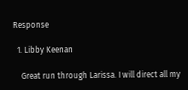Response

  1. Libby Keenan

    Great run through Larissa. I will direct all my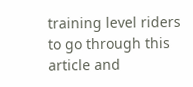training level riders to go through this article and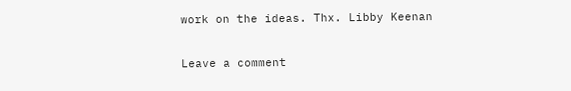work on the ideas. Thx. Libby Keenan

Leave a comment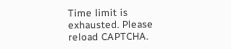Time limit is exhausted. Please reload CAPTCHA.